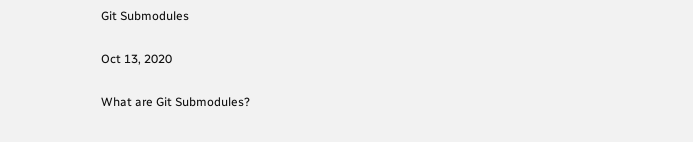Git Submodules

Oct 13, 2020

What are Git Submodules?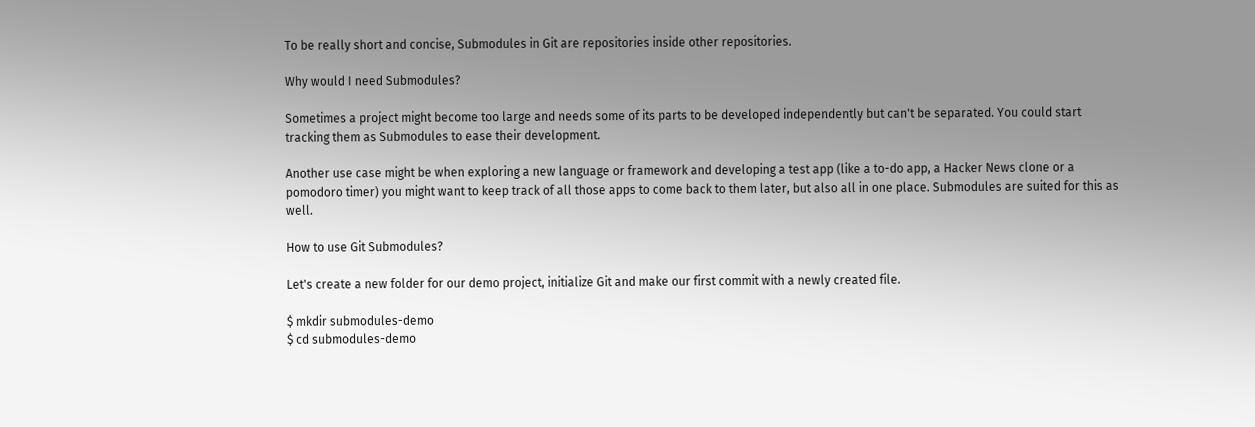To be really short and concise, Submodules in Git are repositories inside other repositories.

Why would I need Submodules?

Sometimes a project might become too large and needs some of its parts to be developed independently but can't be separated. You could start tracking them as Submodules to ease their development.

Another use case might be when exploring a new language or framework and developing a test app (like a to-do app, a Hacker News clone or a pomodoro timer) you might want to keep track of all those apps to come back to them later, but also all in one place. Submodules are suited for this as well.

How to use Git Submodules?

Let's create a new folder for our demo project, initialize Git and make our first commit with a newly created file.

$ mkdir submodules-demo
$ cd submodules-demo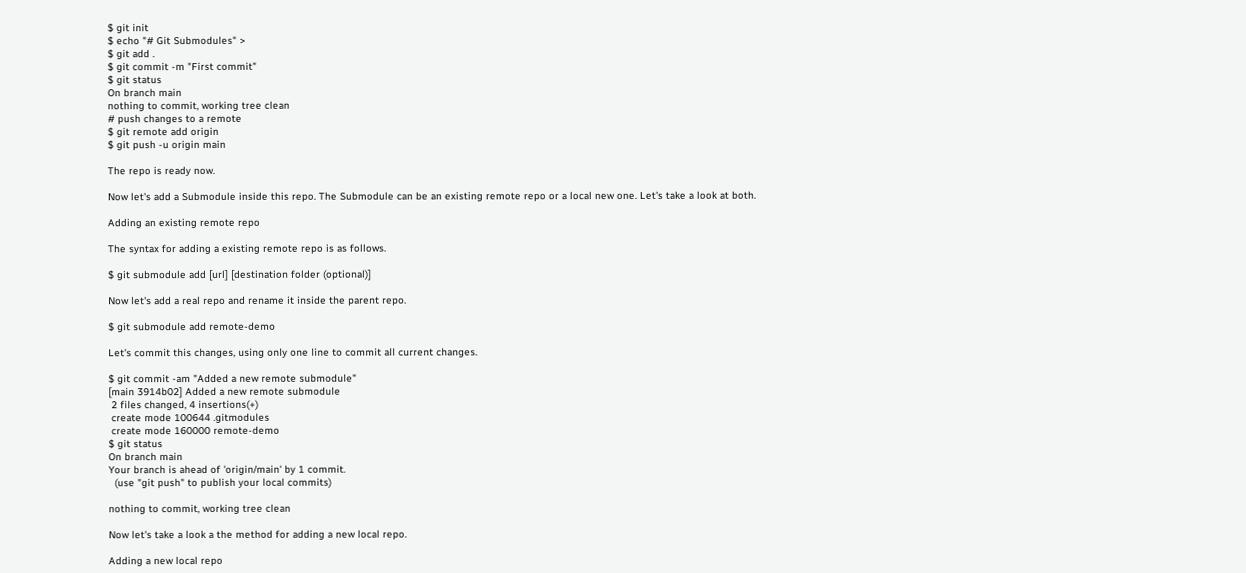$ git init
$ echo "# Git Submodules" >
$ git add .
$ git commit -m "First commit"
$ git status
On branch main
nothing to commit, working tree clean
# push changes to a remote
$ git remote add origin
$ git push -u origin main

The repo is ready now.

Now let's add a Submodule inside this repo. The Submodule can be an existing remote repo or a local new one. Let's take a look at both.

Adding an existing remote repo

The syntax for adding a existing remote repo is as follows.

$ git submodule add [url] [destination folder (optional)]

Now let's add a real repo and rename it inside the parent repo.

$ git submodule add remote-demo

Let's commit this changes, using only one line to commit all current changes.

$ git commit -am "Added a new remote submodule"
[main 3914b02] Added a new remote submodule
 2 files changed, 4 insertions(+)
 create mode 100644 .gitmodules
 create mode 160000 remote-demo
$ git status
On branch main
Your branch is ahead of 'origin/main' by 1 commit.
  (use "git push" to publish your local commits)

nothing to commit, working tree clean

Now let's take a look a the method for adding a new local repo.

Adding a new local repo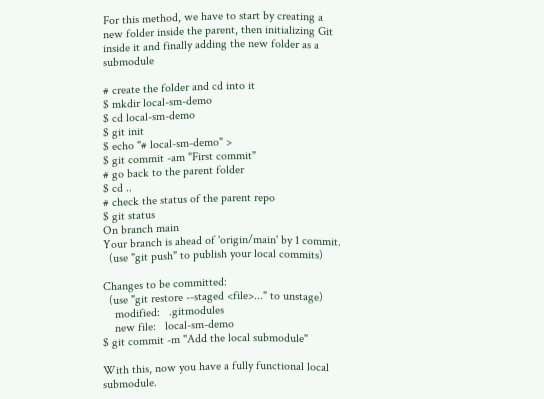For this method, we have to start by creating a new folder inside the parent, then initializing Git inside it and finally adding the new folder as a submodule

# create the folder and cd into it
$ mkdir local-sm-demo
$ cd local-sm-demo
$ git init
$ echo "# local-sm-demo" >
$ git commit -am "First commit"
# go back to the parent folder
$ cd ..
# check the status of the parent repo
$ git status
On branch main
Your branch is ahead of 'origin/main' by 1 commit.
  (use "git push" to publish your local commits)

Changes to be committed:
  (use "git restore --staged <file>..." to unstage)
    modified:   .gitmodules
    new file:   local-sm-demo
$ git commit -m "Add the local submodule"

With this, now you have a fully functional local submodule.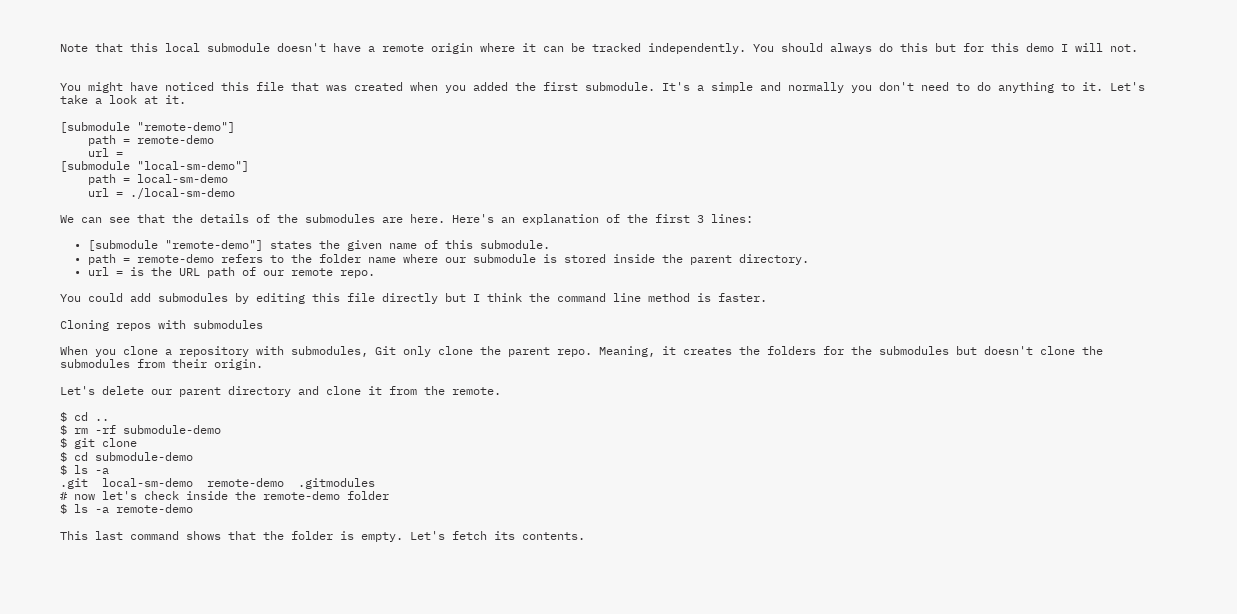Note that this local submodule doesn't have a remote origin where it can be tracked independently. You should always do this but for this demo I will not.


You might have noticed this file that was created when you added the first submodule. It's a simple and normally you don't need to do anything to it. Let's take a look at it.

[submodule "remote-demo"]
    path = remote-demo
    url =
[submodule "local-sm-demo"]
    path = local-sm-demo
    url = ./local-sm-demo

We can see that the details of the submodules are here. Here's an explanation of the first 3 lines:

  • [submodule "remote-demo"] states the given name of this submodule.
  • path = remote-demo refers to the folder name where our submodule is stored inside the parent directory.
  • url = is the URL path of our remote repo.

You could add submodules by editing this file directly but I think the command line method is faster.

Cloning repos with submodules

When you clone a repository with submodules, Git only clone the parent repo. Meaning, it creates the folders for the submodules but doesn't clone the submodules from their origin.

Let's delete our parent directory and clone it from the remote.

$ cd ..
$ rm -rf submodule-demo
$ git clone
$ cd submodule-demo
$ ls -a
.git  local-sm-demo  remote-demo  .gitmodules
# now let's check inside the remote-demo folder
$ ls -a remote-demo

This last command shows that the folder is empty. Let's fetch its contents.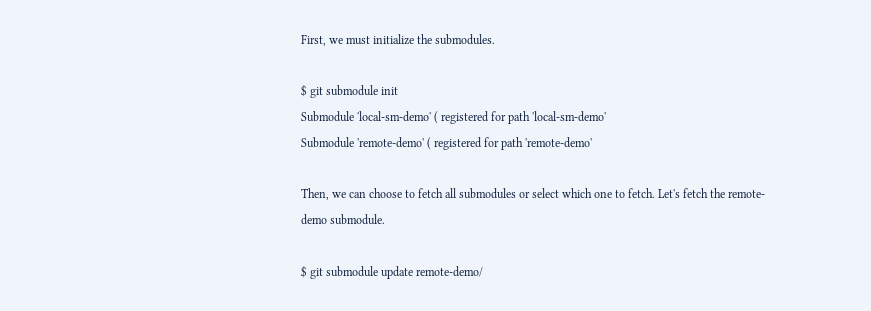First, we must initialize the submodules.

$ git submodule init
Submodule 'local-sm-demo' ( registered for path 'local-sm-demo'
Submodule 'remote-demo' ( registered for path 'remote-demo'

Then, we can choose to fetch all submodules or select which one to fetch. Let's fetch the remote-demo submodule.

$ git submodule update remote-demo/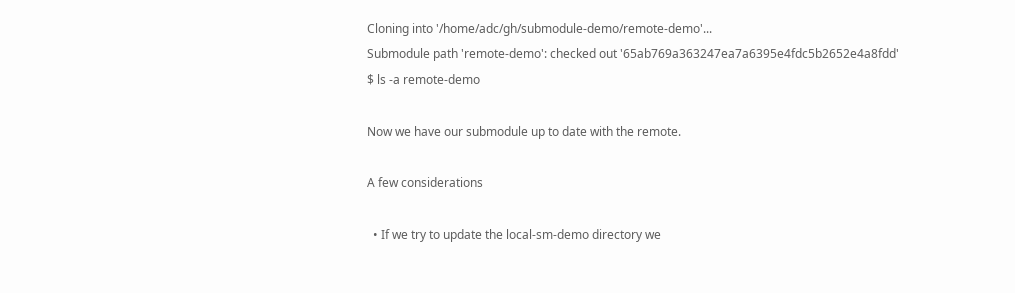Cloning into '/home/adc/gh/submodule-demo/remote-demo'...
Submodule path 'remote-demo': checked out '65ab769a363247ea7a6395e4fdc5b2652e4a8fdd'
$ ls -a remote-demo

Now we have our submodule up to date with the remote.

A few considerations

  • If we try to update the local-sm-demo directory we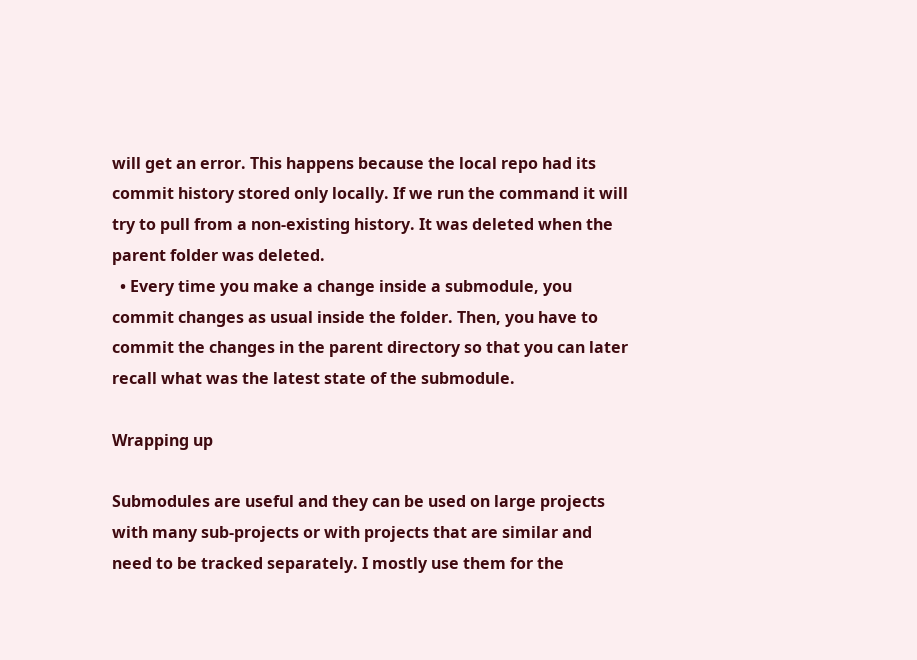will get an error. This happens because the local repo had its commit history stored only locally. If we run the command it will try to pull from a non-existing history. It was deleted when the parent folder was deleted.
  • Every time you make a change inside a submodule, you commit changes as usual inside the folder. Then, you have to commit the changes in the parent directory so that you can later recall what was the latest state of the submodule.

Wrapping up

Submodules are useful and they can be used on large projects with many sub-projects or with projects that are similar and need to be tracked separately. I mostly use them for the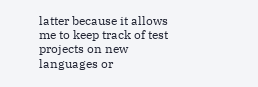latter because it allows me to keep track of test projects on new languages or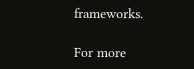frameworks.

For more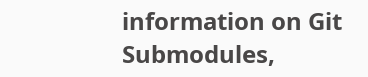information on Git Submodules,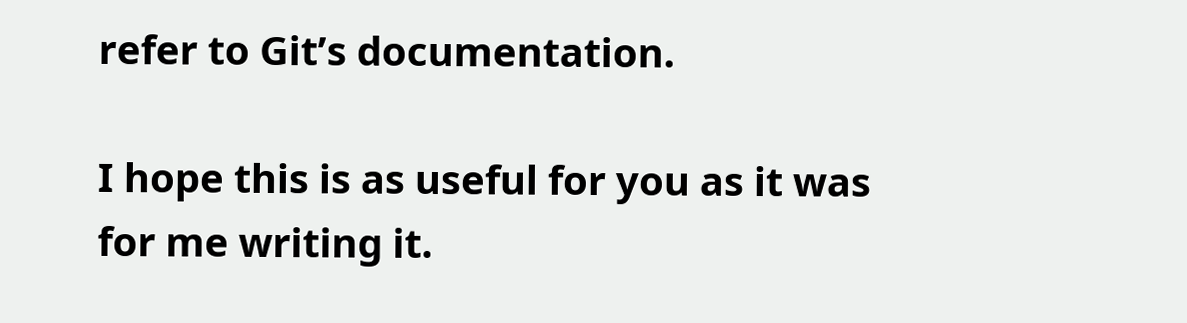refer to Git’s documentation.

I hope this is as useful for you as it was for me writing it.